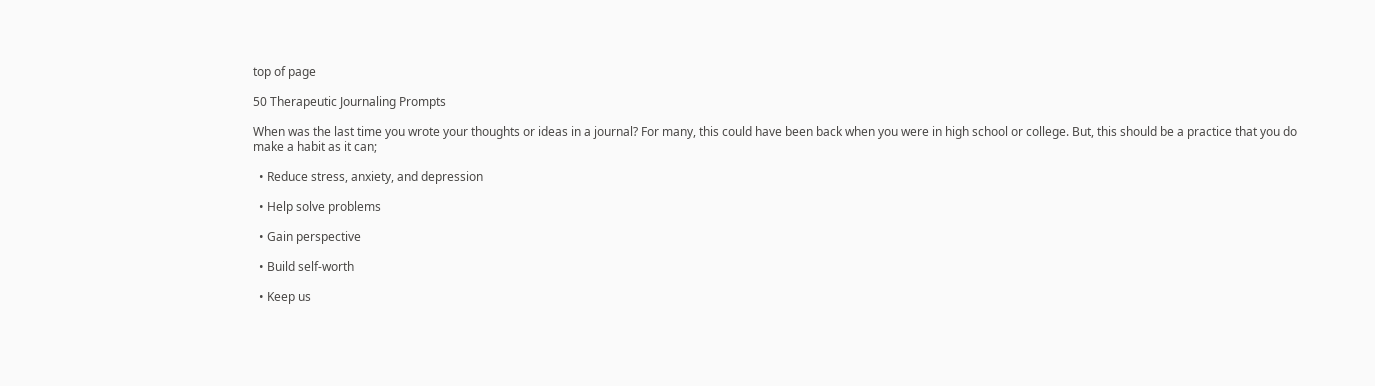top of page

50 Therapeutic Journaling Prompts

When was the last time you wrote your thoughts or ideas in a journal? For many, this could have been back when you were in high school or college. But, this should be a practice that you do make a habit as it can;

  • Reduce stress, anxiety, and depression

  • Help solve problems

  • Gain perspective

  • Build self-worth

  • Keep us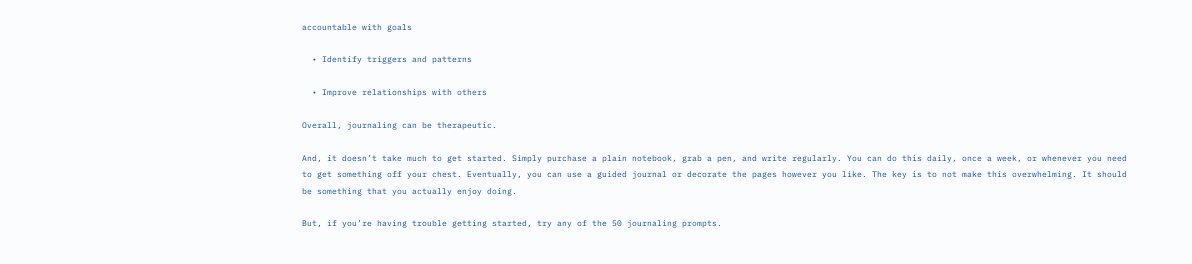accountable with goals

  • Identify triggers and patterns

  • Improve relationships with others

Overall, journaling can be therapeutic.

And, it doesn’t take much to get started. Simply purchase a plain notebook, grab a pen, and write regularly. You can do this daily, once a week, or whenever you need to get something off your chest. Eventually, you can use a guided journal or decorate the pages however you like. The key is to not make this overwhelming. It should be something that you actually enjoy doing.

But, if you’re having trouble getting started, try any of the 50 journaling prompts.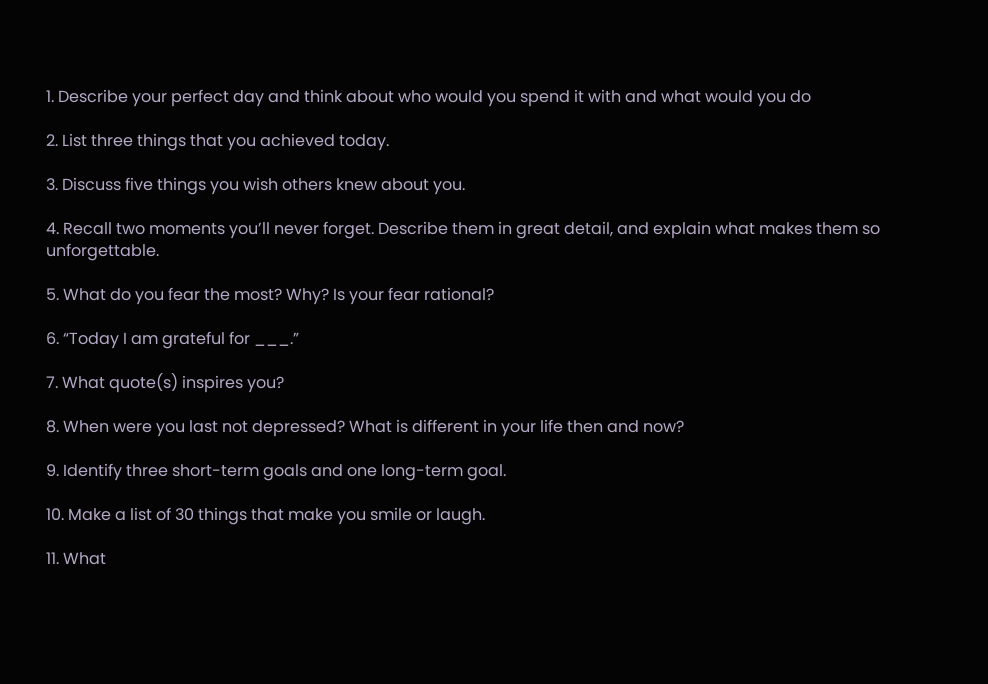1. Describe your perfect day and think about who would you spend it with and what would you do

2. List three things that you achieved today.

3. Discuss five things you wish others knew about you.

4. Recall two moments you’ll never forget. Describe them in great detail, and explain what makes them so unforgettable.

5. What do you fear the most? Why? Is your fear rational?

6. “Today I am grateful for ___.”

7. What quote(s) inspires you?

8. When were you last not depressed? What is different in your life then and now?

9. Identify three short-term goals and one long-term goal.

10. Make a list of 30 things that make you smile or laugh.

11. What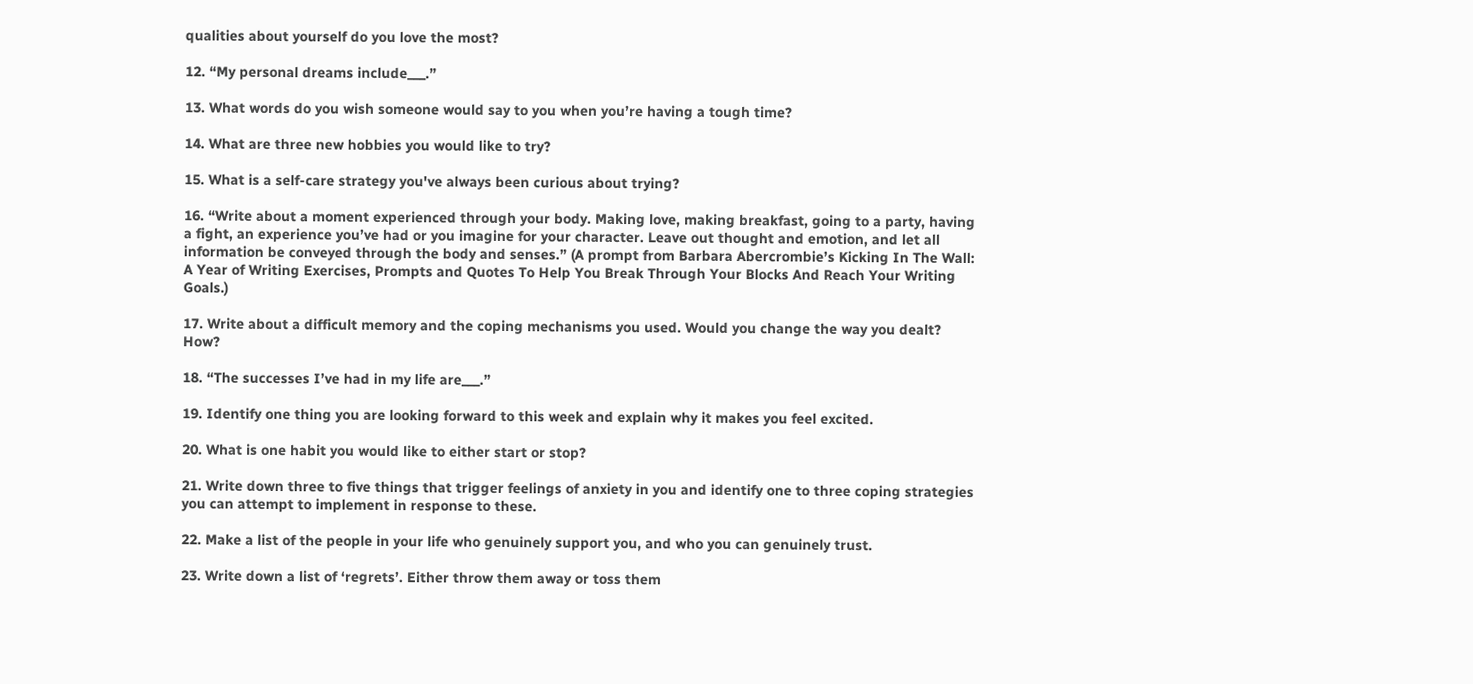qualities about yourself do you love the most?

12. “My personal dreams include___.”

13. What words do you wish someone would say to you when you’re having a tough time?

14. What are three new hobbies you would like to try?

15. What is a self-care strategy you've always been curious about trying?

16. “Write about a moment experienced through your body. Making love, making breakfast, going to a party, having a fight, an experience you’ve had or you imagine for your character. Leave out thought and emotion, and let all information be conveyed through the body and senses.” (A prompt from Barbara Abercrombie’s Kicking In The Wall: A Year of Writing Exercises, Prompts and Quotes To Help You Break Through Your Blocks And Reach Your Writing Goals.)

17. Write about a difficult memory and the coping mechanisms you used. Would you change the way you dealt? How?

18. “The successes I’ve had in my life are___.”

19. Identify one thing you are looking forward to this week and explain why it makes you feel excited.

20. What is one habit you would like to either start or stop?

21. Write down three to five things that trigger feelings of anxiety in you and identify one to three coping strategies you can attempt to implement in response to these.

22. Make a list of the people in your life who genuinely support you, and who you can genuinely trust.

23. Write down a list of ‘regrets’. Either throw them away or toss them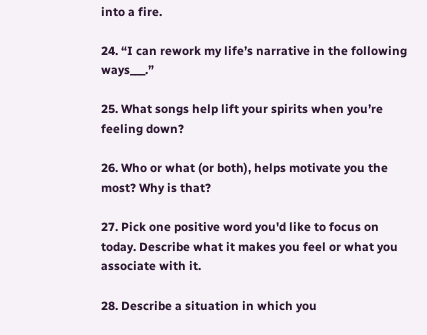into a fire.

24. “I can rework my life’s narrative in the following ways___.”

25. What songs help lift your spirits when you’re feeling down?

26. Who or what (or both), helps motivate you the most? Why is that?

27. Pick one positive word you'd like to focus on today. Describe what it makes you feel or what you associate with it.

28. Describe a situation in which you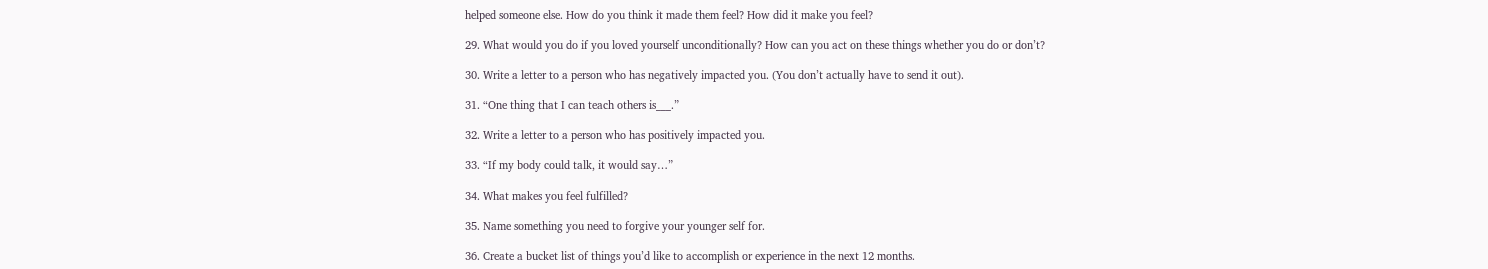helped someone else. How do you think it made them feel? How did it make you feel?

29. What would you do if you loved yourself unconditionally? How can you act on these things whether you do or don’t?

30. Write a letter to a person who has negatively impacted you. (You don’t actually have to send it out).

31. “One thing that I can teach others is___.”

32. Write a letter to a person who has positively impacted you.

33. “If my body could talk, it would say…”

34. What makes you feel fulfilled?

35. Name something you need to forgive your younger self for.

36. Create a bucket list of things you’d like to accomplish or experience in the next 12 months.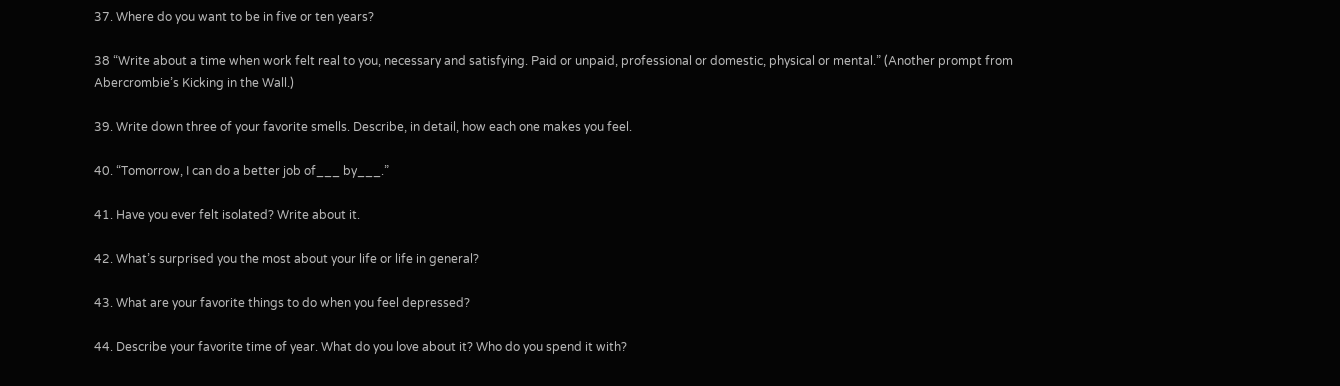37. Where do you want to be in five or ten years?

38 “Write about a time when work felt real to you, necessary and satisfying. Paid or unpaid, professional or domestic, physical or mental.” (Another prompt from Abercrombie’s Kicking in the Wall.)

39. Write down three of your favorite smells. Describe, in detail, how each one makes you feel.

40. “Tomorrow, I can do a better job of___ by___.”

41. Have you ever felt isolated? Write about it.

42. What’s surprised you the most about your life or life in general?

43. What are your favorite things to do when you feel depressed?

44. Describe your favorite time of year. What do you love about it? Who do you spend it with?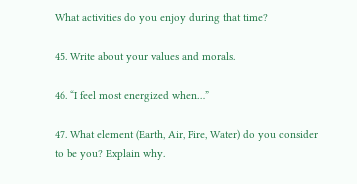What activities do you enjoy during that time?

45. Write about your values and morals.

46. “I feel most energized when…”

47. What element (Earth, Air, Fire, Water) do you consider to be you? Explain why.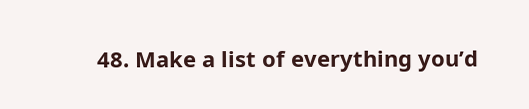48. Make a list of everything you’d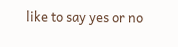like to say yes or no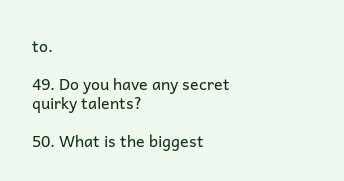to.

49. Do you have any secret quirky talents?

50. What is the biggest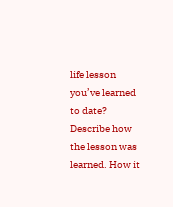life lesson you’ve learned to date? Describe how the lesson was learned. How it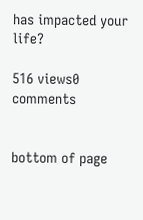has impacted your life?

516 views0 comments


bottom of page